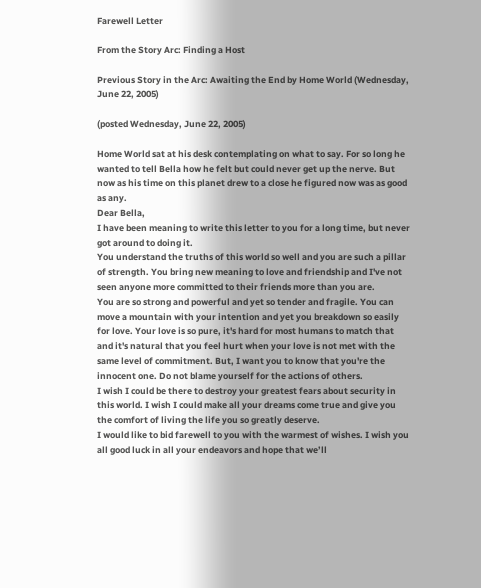Farewell Letter

From the Story Arc: Finding a Host

Previous Story in the Arc: Awaiting the End by Home World (Wednesday, June 22, 2005)

(posted Wednesday, June 22, 2005)

Home World sat at his desk contemplating on what to say. For so long he wanted to tell Bella how he felt but could never get up the nerve. But now as his time on this planet drew to a close he figured now was as good as any.
Dear Bella,
I have been meaning to write this letter to you for a long time, but never got around to doing it.
You understand the truths of this world so well and you are such a pillar of strength. You bring new meaning to love and friendship and I've not seen anyone more committed to their friends more than you are.
You are so strong and powerful and yet so tender and fragile. You can move a mountain with your intention and yet you breakdown so easily for love. Your love is so pure, it's hard for most humans to match that and it's natural that you feel hurt when your love is not met with the same level of commitment. But, I want you to know that you're the innocent one. Do not blame yourself for the actions of others.
I wish I could be there to destroy your greatest fears about security in this world. I wish I could make all your dreams come true and give you the comfort of living the life you so greatly deserve.
I would like to bid farewell to you with the warmest of wishes. I wish you all good luck in all your endeavors and hope that we’ll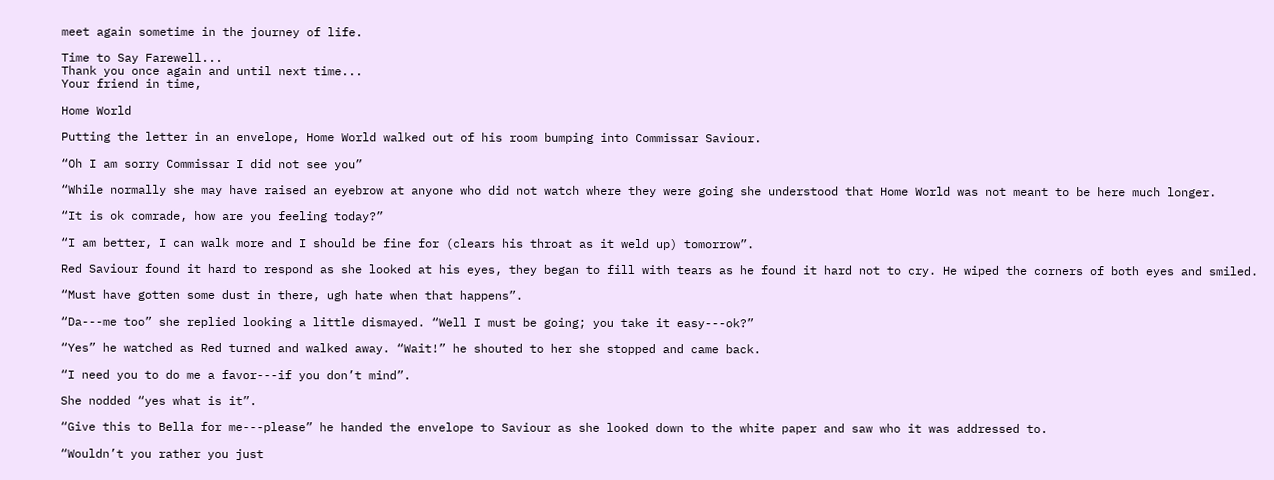meet again sometime in the journey of life.

Time to Say Farewell...
Thank you once again and until next time...
Your friend in time,

Home World

Putting the letter in an envelope, Home World walked out of his room bumping into Commissar Saviour.

“Oh I am sorry Commissar I did not see you”

“While normally she may have raised an eyebrow at anyone who did not watch where they were going she understood that Home World was not meant to be here much longer.

“It is ok comrade, how are you feeling today?”

“I am better, I can walk more and I should be fine for (clears his throat as it weld up) tomorrow”.

Red Saviour found it hard to respond as she looked at his eyes, they began to fill with tears as he found it hard not to cry. He wiped the corners of both eyes and smiled.

“Must have gotten some dust in there, ugh hate when that happens”.

“Da---me too” she replied looking a little dismayed. “Well I must be going; you take it easy---ok?”

“Yes” he watched as Red turned and walked away. “Wait!” he shouted to her she stopped and came back.

“I need you to do me a favor---if you don’t mind”.

She nodded “yes what is it”.

“Give this to Bella for me---please” he handed the envelope to Saviour as she looked down to the white paper and saw who it was addressed to.

“Wouldn’t you rather you just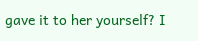gave it to her yourself? I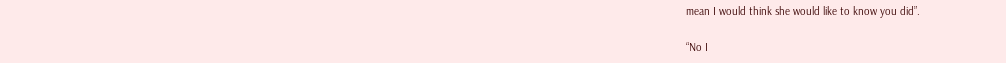mean I would think she would like to know you did”.

“No I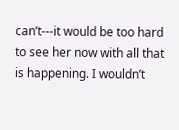can’t---it would be too hard to see her now with all that is happening. I wouldn’t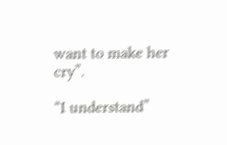want to make her cry”.

“I understand”